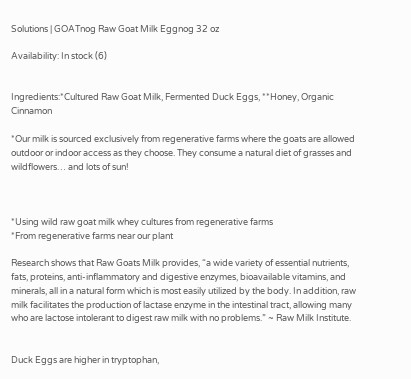Solutions | GOATnog Raw Goat Milk Eggnog 32 oz

Availability: In stock (6)


Ingredients:*Cultured Raw Goat Milk, Fermented Duck Eggs, **Honey, Organic Cinnamon

*Our milk is sourced exclusively from regenerative farms where the goats are allowed outdoor or indoor access as they choose. They consume a natural diet of grasses and wildflowers… and lots of sun!



*Using wild raw goat milk whey cultures from regenerative farms
*From regenerative farms near our plant

Research shows that Raw Goats Milk provides, “a wide variety of essential nutrients, fats, proteins, anti-inflammatory and digestive enzymes, bioavailable vitamins, and minerals, all in a natural form which is most easily utilized by the body. In addition, raw milk facilitates the production of lactase enzyme in the intestinal tract, allowing many who are lactose intolerant to digest raw milk with no problems.” ~ Raw Milk Institute.


Duck Eggs are higher in tryptophan,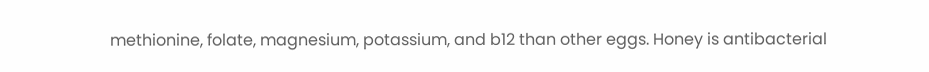methionine, folate, magnesium, potassium, and b12 than other eggs. Honey is antibacterial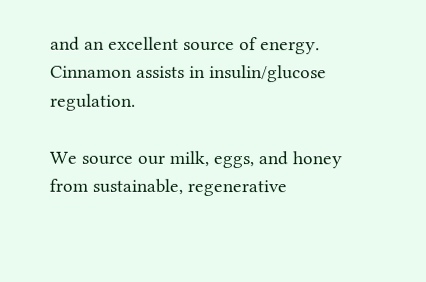and an excellent source of energy. Cinnamon assists in insulin/glucose regulation.

We source our milk, eggs, and honey from sustainable, regenerative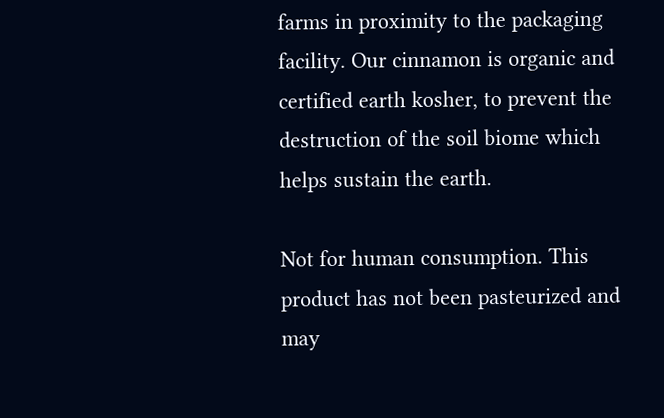farms in proximity to the packaging facility. Our cinnamon is organic and certified earth kosher, to prevent the destruction of the soil biome which helps sustain the earth.

Not for human consumption. This product has not been pasteurized and may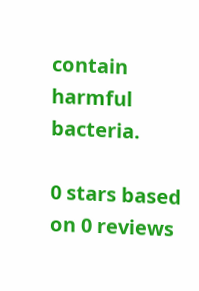contain harmful bacteria.

0 stars based on 0 reviews